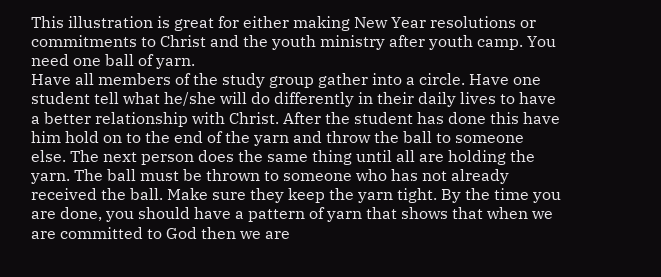This illustration is great for either making New Year resolutions or commitments to Christ and the youth ministry after youth camp. You need one ball of yarn.
Have all members of the study group gather into a circle. Have one student tell what he/she will do differently in their daily lives to have a better relationship with Christ. After the student has done this have him hold on to the end of the yarn and throw the ball to someone else. The next person does the same thing until all are holding the yarn. The ball must be thrown to someone who has not already received the ball. Make sure they keep the yarn tight. By the time you are done, you should have a pattern of yarn that shows that when we are committed to God then we are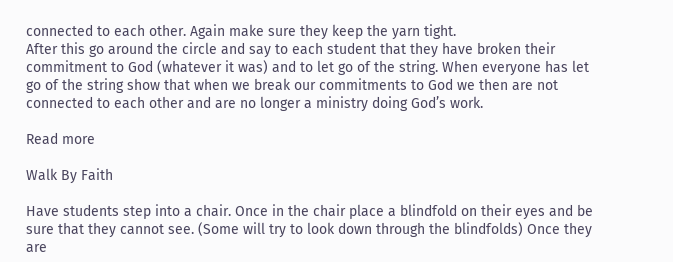connected to each other. Again make sure they keep the yarn tight.
After this go around the circle and say to each student that they have broken their commitment to God (whatever it was) and to let go of the string. When everyone has let go of the string show that when we break our commitments to God we then are not connected to each other and are no longer a ministry doing God’s work.

Read more

Walk By Faith

Have students step into a chair. Once in the chair place a blindfold on their eyes and be sure that they cannot see. (Some will try to look down through the blindfolds) Once they are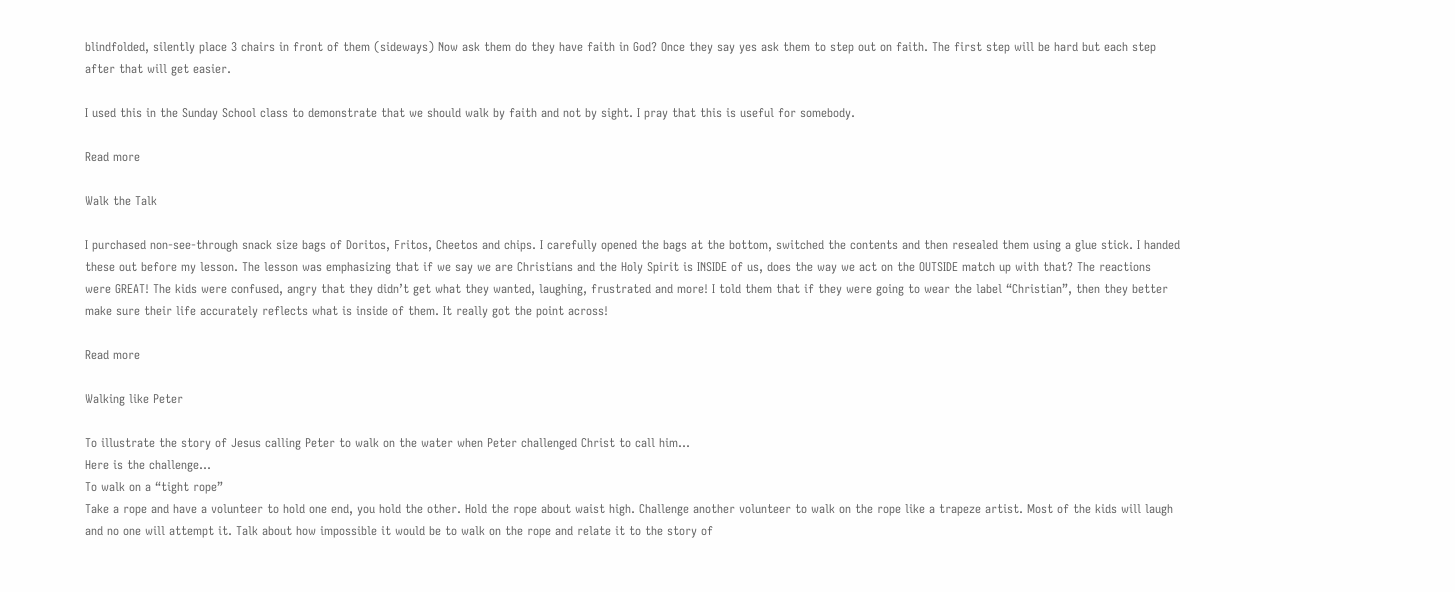blindfolded, silently place 3 chairs in front of them (sideways) Now ask them do they have faith in God? Once they say yes ask them to step out on faith. The first step will be hard but each step after that will get easier.

I used this in the Sunday School class to demonstrate that we should walk by faith and not by sight. I pray that this is useful for somebody.

Read more

Walk the Talk

I purchased non-see-through snack size bags of Doritos, Fritos, Cheetos and chips. I carefully opened the bags at the bottom, switched the contents and then resealed them using a glue stick. I handed these out before my lesson. The lesson was emphasizing that if we say we are Christians and the Holy Spirit is INSIDE of us, does the way we act on the OUTSIDE match up with that? The reactions were GREAT! The kids were confused, angry that they didn’t get what they wanted, laughing, frustrated and more! I told them that if they were going to wear the label “Christian”, then they better make sure their life accurately reflects what is inside of them. It really got the point across!

Read more

Walking like Peter

To illustrate the story of Jesus calling Peter to walk on the water when Peter challenged Christ to call him…
Here is the challenge…
To walk on a “tight rope”
Take a rope and have a volunteer to hold one end, you hold the other. Hold the rope about waist high. Challenge another volunteer to walk on the rope like a trapeze artist. Most of the kids will laugh and no one will attempt it. Talk about how impossible it would be to walk on the rope and relate it to the story of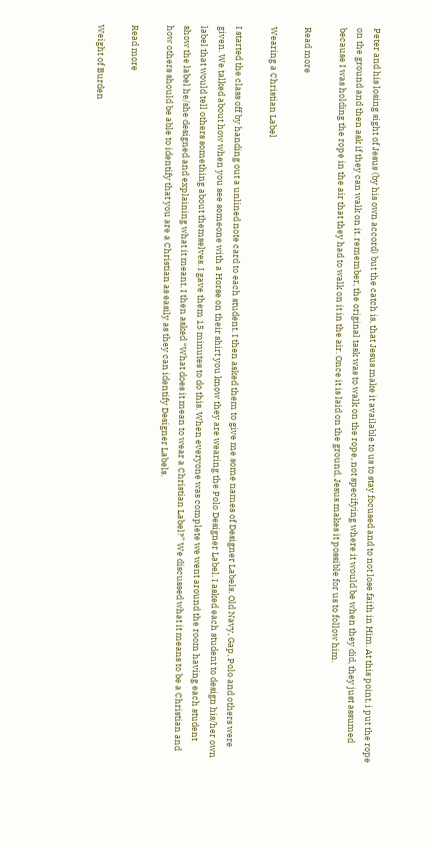Peter and his losing sight of Jesus (by his own accord) but the catch is, that Jesus make it available to us to stay focused and to not lose faith in Him. At this point, i put the rope on the ground and then ask if they can walk on it. remember, the original task was to walk on the rope, not specifying where it would be when they did, they just assumed because I was holding the rope in the air that they had to walk on it in the air. Once it is laid on the ground, Jesus makes it possible for us to follow him.

Read more

Wearing a Christian Label

I started the class off by handing out a unlined note card to each student. I then asked them to give me some names of Designer Labels. Old Navy, Gap, Polo and others were given. We talked about how when you see someone with a Horse on their shirt you know they are wearing the Polo Designer Label. I asked each student to design his/her own label that would tell others something about themselves. I gave them 15 minutes to do this. When everyone was complete we went around the room having each student show the label he/she designed and explaining what it meant. I then asked “What does it mean to wear a Christian Label?” We discussed what it means to be a Christian and how others should be able to identify that you are a Christian as easily as they can identify Designer Labels.

Read more

Weight of Burden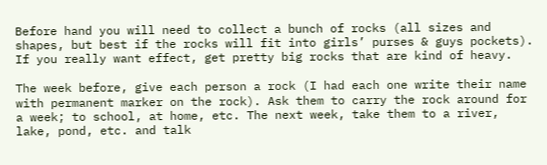Before hand you will need to collect a bunch of rocks (all sizes and shapes, but best if the rocks will fit into girls’ purses & guys pockets). If you really want effect, get pretty big rocks that are kind of heavy.

The week before, give each person a rock (I had each one write their name with permanent marker on the rock). Ask them to carry the rock around for a week; to school, at home, etc. The next week, take them to a river, lake, pond, etc. and talk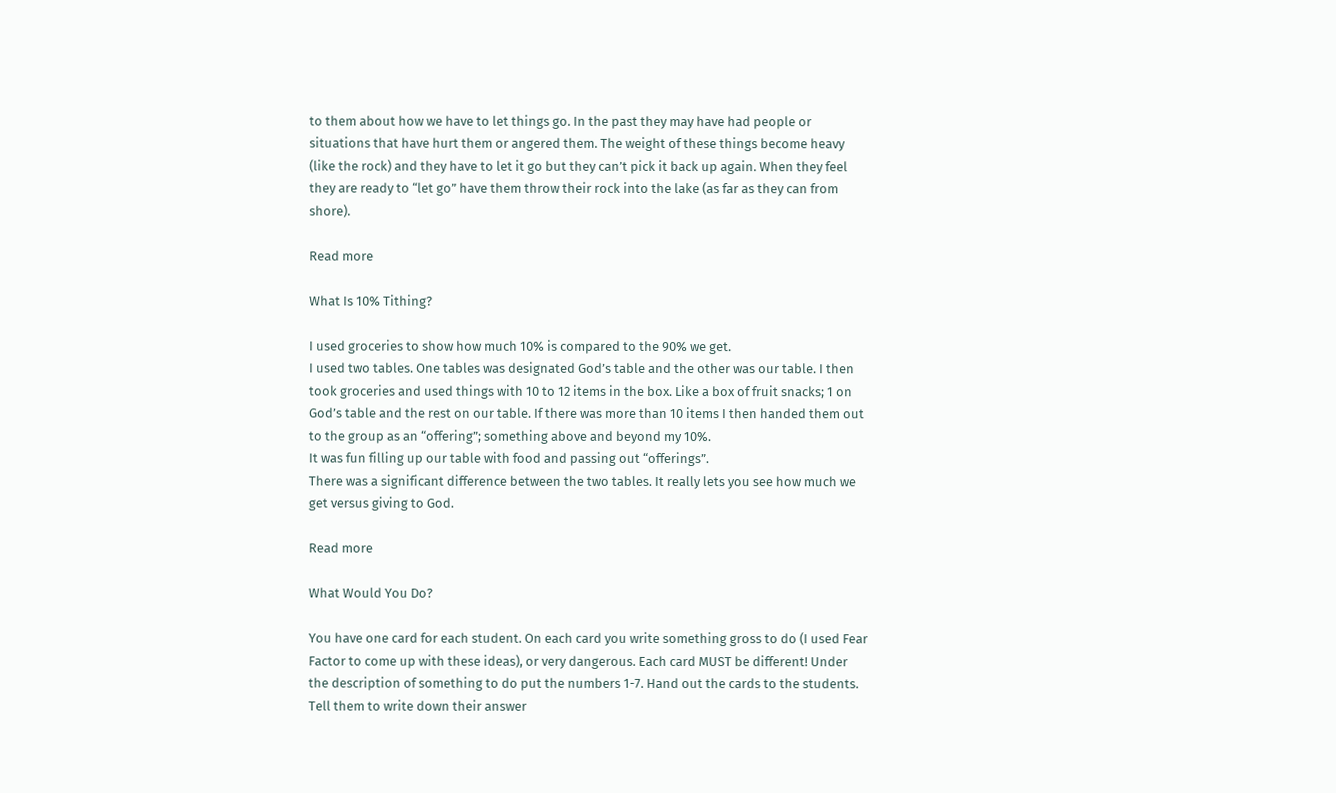to them about how we have to let things go. In the past they may have had people or situations that have hurt them or angered them. The weight of these things become heavy (like the rock) and they have to let it go but they can’t pick it back up again. When they feel they are ready to “let go” have them throw their rock into the lake (as far as they can from shore).

Read more

What Is 10% Tithing?

I used groceries to show how much 10% is compared to the 90% we get.
I used two tables. One tables was designated God’s table and the other was our table. I then took groceries and used things with 10 to 12 items in the box. Like a box of fruit snacks; 1 on God’s table and the rest on our table. If there was more than 10 items I then handed them out to the group as an “offering”; something above and beyond my 10%.
It was fun filling up our table with food and passing out “offerings”.
There was a significant difference between the two tables. It really lets you see how much we get versus giving to God.

Read more

What Would You Do?

You have one card for each student. On each card you write something gross to do (I used Fear Factor to come up with these ideas), or very dangerous. Each card MUST be different! Under the description of something to do put the numbers 1-7. Hand out the cards to the students. Tell them to write down their answer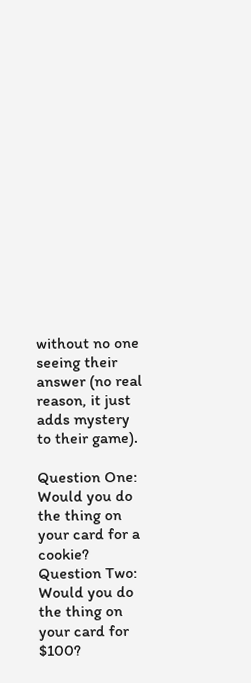without no one seeing their answer (no real reason, it just adds mystery to their game).

Question One: Would you do the thing on your card for a cookie?
Question Two: Would you do the thing on your card for $100?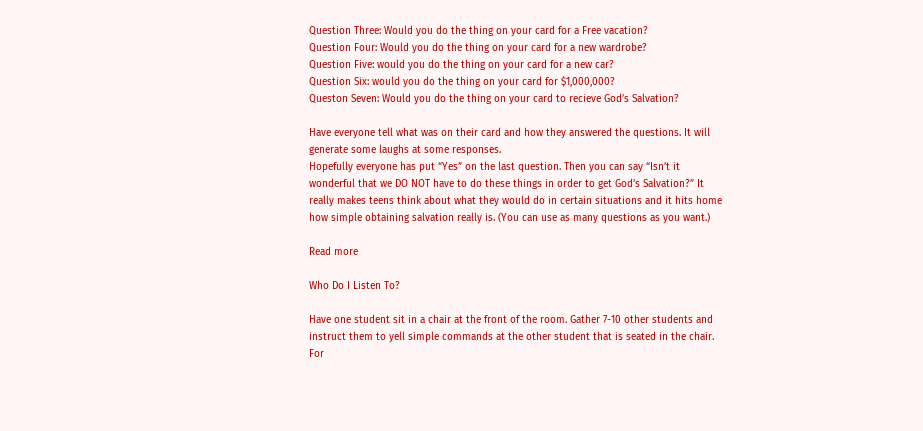Question Three: Would you do the thing on your card for a Free vacation?
Question Four: Would you do the thing on your card for a new wardrobe?
Question Five: would you do the thing on your card for a new car?
Question Six: would you do the thing on your card for $1,000,000?
Queston Seven: Would you do the thing on your card to recieve God’s Salvation?

Have everyone tell what was on their card and how they answered the questions. It will generate some laughs at some responses.
Hopefully everyone has put “Yes” on the last question. Then you can say “Isn’t it wonderful that we DO NOT have to do these things in order to get God’s Salvation?” It really makes teens think about what they would do in certain situations and it hits home how simple obtaining salvation really is. (You can use as many questions as you want.)

Read more

Who Do I Listen To?

Have one student sit in a chair at the front of the room. Gather 7-10 other students and instruct them to yell simple commands at the other student that is seated in the chair. For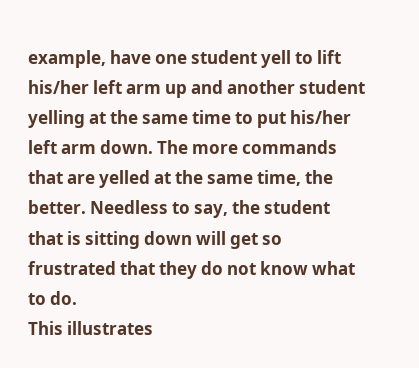example, have one student yell to lift his/her left arm up and another student yelling at the same time to put his/her left arm down. The more commands that are yelled at the same time, the better. Needless to say, the student that is sitting down will get so frustrated that they do not know what to do.
This illustrates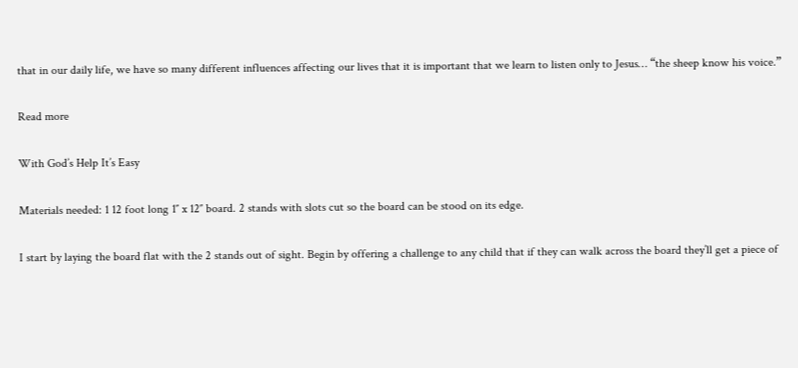that in our daily life, we have so many different influences affecting our lives that it is important that we learn to listen only to Jesus… “the sheep know his voice.”

Read more

With God’s Help It’s Easy

Materials needed: 1 12 foot long 1″ x 12″ board. 2 stands with slots cut so the board can be stood on its edge.

I start by laying the board flat with the 2 stands out of sight. Begin by offering a challenge to any child that if they can walk across the board they’ll get a piece of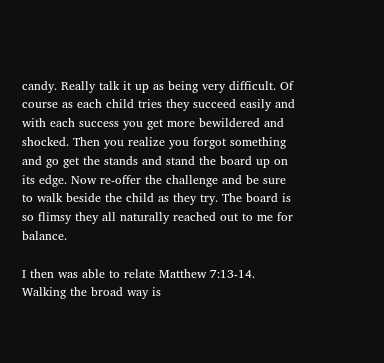candy. Really talk it up as being very difficult. Of course as each child tries they succeed easily and with each success you get more bewildered and shocked. Then you realize you forgot something and go get the stands and stand the board up on its edge. Now re-offer the challenge and be sure to walk beside the child as they try. The board is so flimsy they all naturally reached out to me for balance.

I then was able to relate Matthew 7:13-14. Walking the broad way is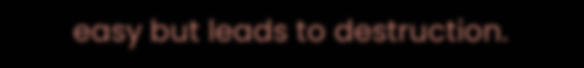easy but leads to destruction.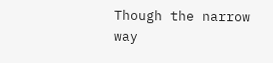Though the narrow way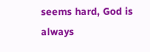seems hard, God is always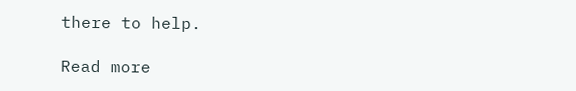there to help.

Read more